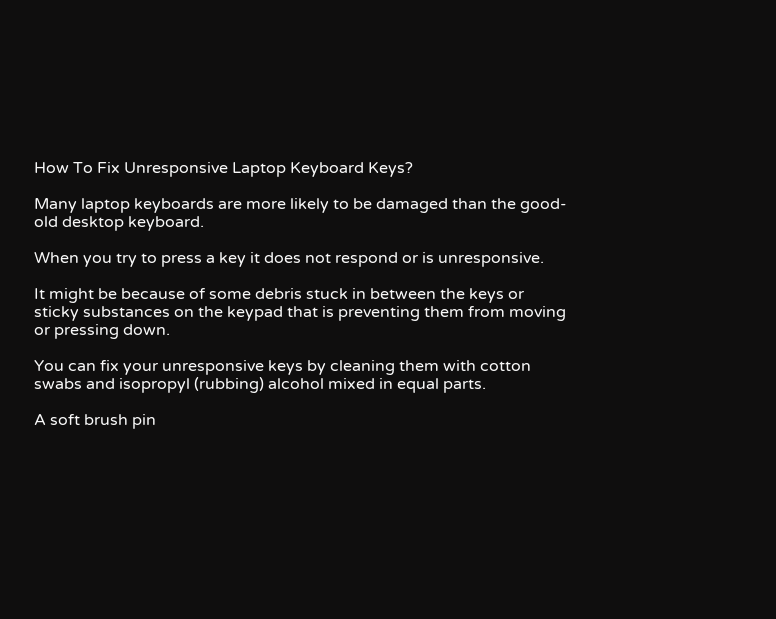How To Fix Unresponsive Laptop Keyboard Keys?

Many laptop keyboards are more likely to be damaged than the good-old desktop keyboard.

When you try to press a key it does not respond or is unresponsive.

It might be because of some debris stuck in between the keys or sticky substances on the keypad that is preventing them from moving or pressing down.

You can fix your unresponsive keys by cleaning them with cotton swabs and isopropyl (rubbing) alcohol mixed in equal parts.

A soft brush pin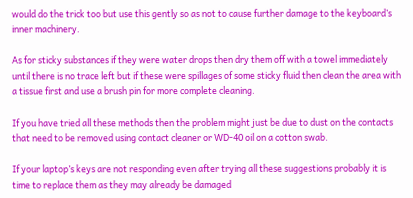would do the trick too but use this gently so as not to cause further damage to the keyboard’s inner machinery.

As for sticky substances if they were water drops then dry them off with a towel immediately until there is no trace left but if these were spillages of some sticky fluid then clean the area with a tissue first and use a brush pin for more complete cleaning.

If you have tried all these methods then the problem might just be due to dust on the contacts that need to be removed using contact cleaner or WD-40 oil on a cotton swab.

If your laptop’s keys are not responding even after trying all these suggestions probably it is time to replace them as they may already be damaged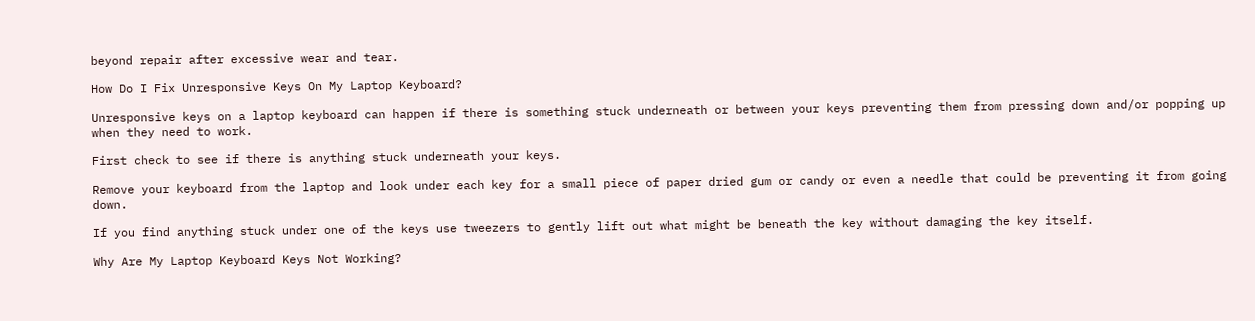beyond repair after excessive wear and tear.

How Do I Fix Unresponsive Keys On My Laptop Keyboard?

Unresponsive keys on a laptop keyboard can happen if there is something stuck underneath or between your keys preventing them from pressing down and/or popping up when they need to work.

First check to see if there is anything stuck underneath your keys.

Remove your keyboard from the laptop and look under each key for a small piece of paper dried gum or candy or even a needle that could be preventing it from going down.

If you find anything stuck under one of the keys use tweezers to gently lift out what might be beneath the key without damaging the key itself.

Why Are My Laptop Keyboard Keys Not Working?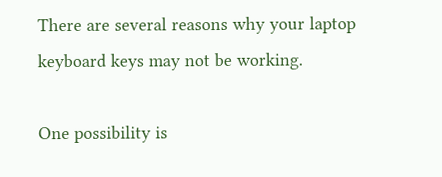There are several reasons why your laptop keyboard keys may not be working.

One possibility is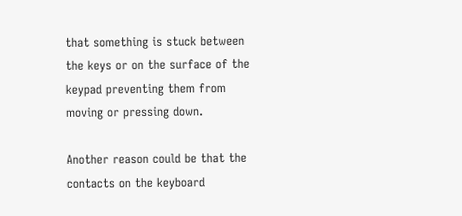that something is stuck between the keys or on the surface of the keypad preventing them from moving or pressing down.

Another reason could be that the contacts on the keyboard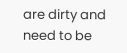are dirty and need to be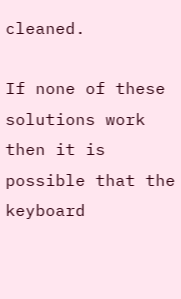cleaned.

If none of these solutions work then it is possible that the keyboard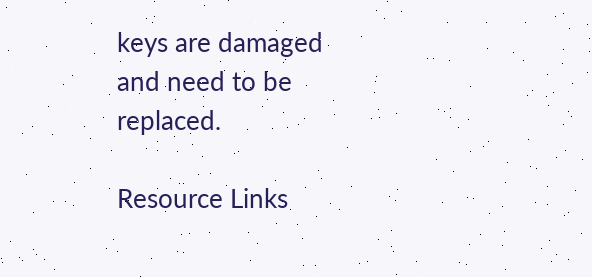keys are damaged and need to be replaced.

Resource Links